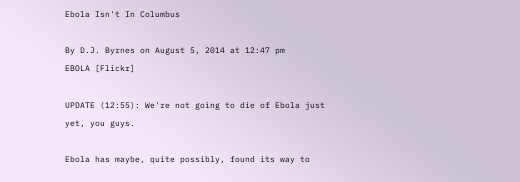Ebola Isn't In Columbus

By D.J. Byrnes on August 5, 2014 at 12:47 pm
EBOLA [Flickr]

UPDATE (12:55): We're not going to die of Ebola just yet, you guys.

Ebola has maybe, quite possibly, found its way to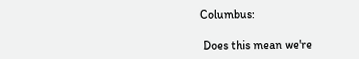Columbus:

 Does this mean we're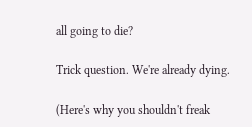all going to die?

Trick question. We're already dying.

(Here's why you shouldn't freak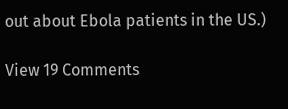out about Ebola patients in the US.)

View 19 Comments